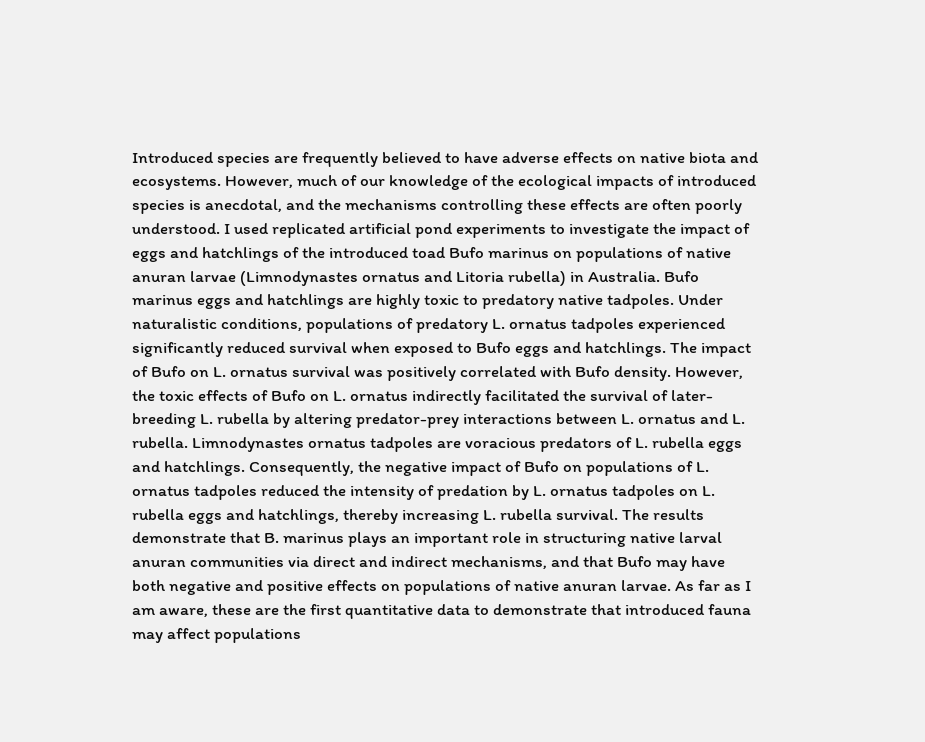Introduced species are frequently believed to have adverse effects on native biota and ecosystems. However, much of our knowledge of the ecological impacts of introduced species is anecdotal, and the mechanisms controlling these effects are often poorly understood. I used replicated artificial pond experiments to investigate the impact of eggs and hatchlings of the introduced toad Bufo marinus on populations of native anuran larvae (Limnodynastes ornatus and Litoria rubella) in Australia. Bufo marinus eggs and hatchlings are highly toxic to predatory native tadpoles. Under naturalistic conditions, populations of predatory L. ornatus tadpoles experienced significantly reduced survival when exposed to Bufo eggs and hatchlings. The impact of Bufo on L. ornatus survival was positively correlated with Bufo density. However, the toxic effects of Bufo on L. ornatus indirectly facilitated the survival of later-breeding L. rubella by altering predator-prey interactions between L. ornatus and L. rubella. Limnodynastes ornatus tadpoles are voracious predators of L. rubella eggs and hatchlings. Consequently, the negative impact of Bufo on populations of L. ornatus tadpoles reduced the intensity of predation by L. ornatus tadpoles on L. rubella eggs and hatchlings, thereby increasing L. rubella survival. The results demonstrate that B. marinus plays an important role in structuring native larval anuran communities via direct and indirect mechanisms, and that Bufo may have both negative and positive effects on populations of native anuran larvae. As far as I am aware, these are the first quantitative data to demonstrate that introduced fauna may affect populations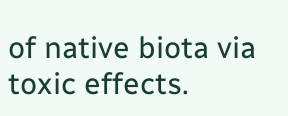of native biota via toxic effects.